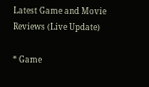Latest Game and Movie Reviews (Live Update)

* Game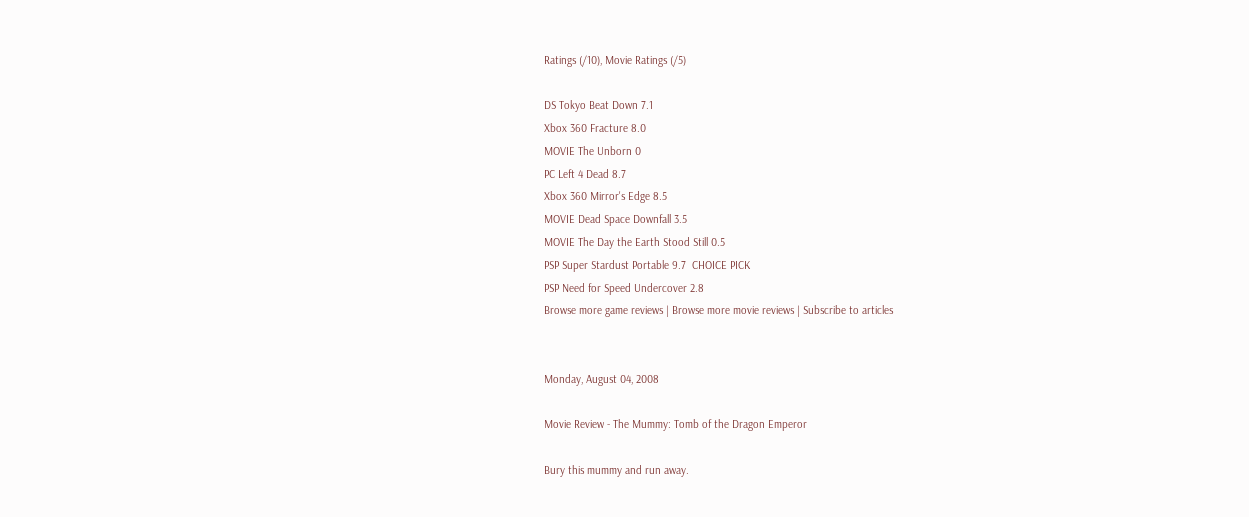Ratings (/10), Movie Ratings (/5)

DS Tokyo Beat Down 7.1
Xbox 360 Fracture 8.0
MOVIE The Unborn 0
PC Left 4 Dead 8.7
Xbox 360 Mirror's Edge 8.5
MOVIE Dead Space Downfall 3.5
MOVIE The Day the Earth Stood Still 0.5
PSP Super Stardust Portable 9.7  CHOICE PICK
PSP Need for Speed Undercover 2.8
Browse more game reviews | Browse more movie reviews | Subscribe to articles


Monday, August 04, 2008

Movie Review - The Mummy: Tomb of the Dragon Emperor

Bury this mummy and run away.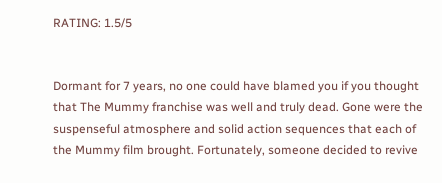RATING: 1.5/5


Dormant for 7 years, no one could have blamed you if you thought that The Mummy franchise was well and truly dead. Gone were the suspenseful atmosphere and solid action sequences that each of the Mummy film brought. Fortunately, someone decided to revive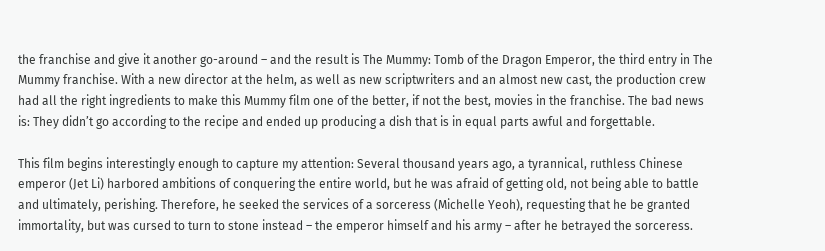the franchise and give it another go-around – and the result is The Mummy: Tomb of the Dragon Emperor, the third entry in The Mummy franchise. With a new director at the helm, as well as new scriptwriters and an almost new cast, the production crew had all the right ingredients to make this Mummy film one of the better, if not the best, movies in the franchise. The bad news is: They didn’t go according to the recipe and ended up producing a dish that is in equal parts awful and forgettable.

This film begins interestingly enough to capture my attention: Several thousand years ago, a tyrannical, ruthless Chinese emperor (Jet Li) harbored ambitions of conquering the entire world, but he was afraid of getting old, not being able to battle and ultimately, perishing. Therefore, he seeked the services of a sorceress (Michelle Yeoh), requesting that he be granted immortality, but was cursed to turn to stone instead – the emperor himself and his army – after he betrayed the sorceress.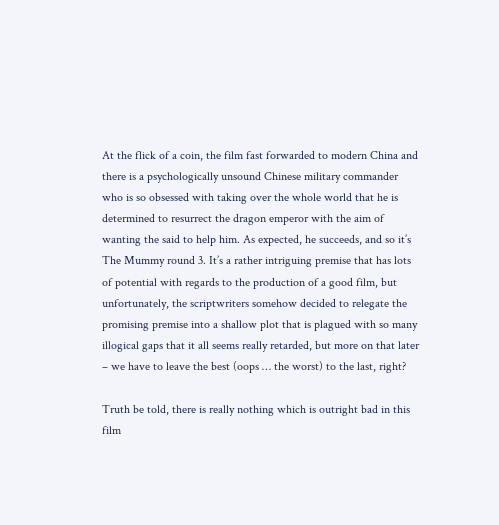At the flick of a coin, the film fast forwarded to modern China and there is a psychologically unsound Chinese military commander who is so obsessed with taking over the whole world that he is determined to resurrect the dragon emperor with the aim of wanting the said to help him. As expected, he succeeds, and so it’s The Mummy round 3. It’s a rather intriguing premise that has lots of potential with regards to the production of a good film, but unfortunately, the scriptwriters somehow decided to relegate the promising premise into a shallow plot that is plagued with so many illogical gaps that it all seems really retarded, but more on that later – we have to leave the best (oops … the worst) to the last, right?

Truth be told, there is really nothing which is outright bad in this film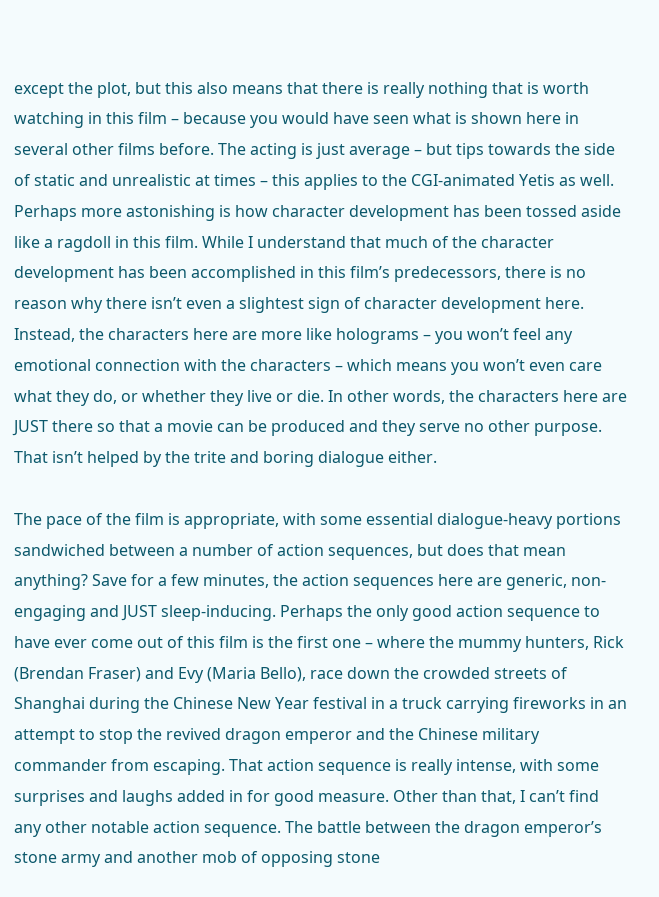except the plot, but this also means that there is really nothing that is worth watching in this film – because you would have seen what is shown here in several other films before. The acting is just average – but tips towards the side of static and unrealistic at times – this applies to the CGI-animated Yetis as well. Perhaps more astonishing is how character development has been tossed aside like a ragdoll in this film. While I understand that much of the character development has been accomplished in this film’s predecessors, there is no reason why there isn’t even a slightest sign of character development here. Instead, the characters here are more like holograms – you won’t feel any emotional connection with the characters – which means you won’t even care what they do, or whether they live or die. In other words, the characters here are JUST there so that a movie can be produced and they serve no other purpose. That isn’t helped by the trite and boring dialogue either.

The pace of the film is appropriate, with some essential dialogue-heavy portions sandwiched between a number of action sequences, but does that mean anything? Save for a few minutes, the action sequences here are generic, non-engaging and JUST sleep-inducing. Perhaps the only good action sequence to have ever come out of this film is the first one – where the mummy hunters, Rick (Brendan Fraser) and Evy (Maria Bello), race down the crowded streets of Shanghai during the Chinese New Year festival in a truck carrying fireworks in an attempt to stop the revived dragon emperor and the Chinese military commander from escaping. That action sequence is really intense, with some surprises and laughs added in for good measure. Other than that, I can’t find any other notable action sequence. The battle between the dragon emperor’s stone army and another mob of opposing stone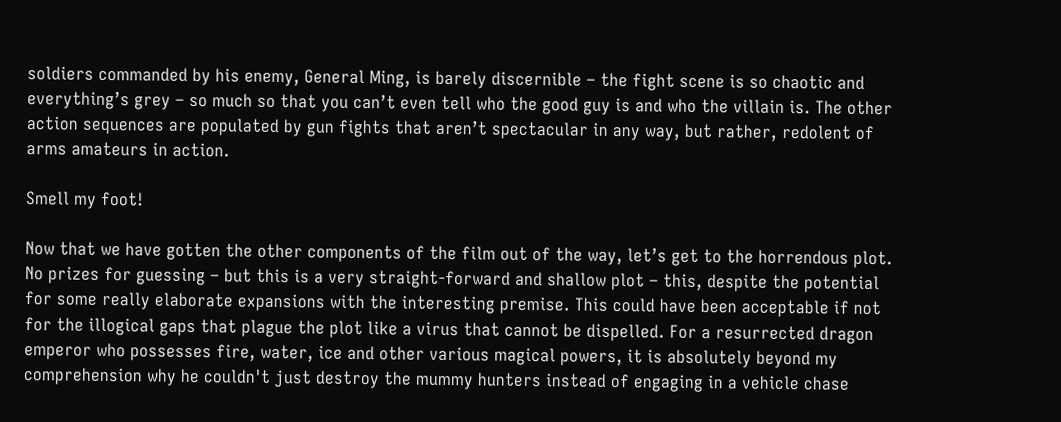soldiers commanded by his enemy, General Ming, is barely discernible – the fight scene is so chaotic and everything’s grey – so much so that you can’t even tell who the good guy is and who the villain is. The other action sequences are populated by gun fights that aren’t spectacular in any way, but rather, redolent of arms amateurs in action.

Smell my foot!

Now that we have gotten the other components of the film out of the way, let’s get to the horrendous plot. No prizes for guessing – but this is a very straight-forward and shallow plot – this, despite the potential for some really elaborate expansions with the interesting premise. This could have been acceptable if not for the illogical gaps that plague the plot like a virus that cannot be dispelled. For a resurrected dragon emperor who possesses fire, water, ice and other various magical powers, it is absolutely beyond my comprehension why he couldn't just destroy the mummy hunters instead of engaging in a vehicle chase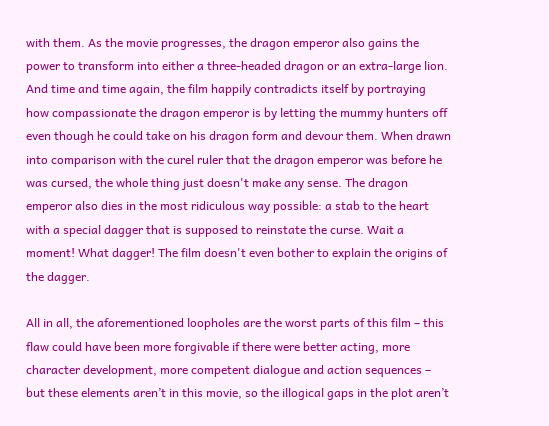with them. As the movie progresses, the dragon emperor also gains the power to transform into either a three-headed dragon or an extra-large lion. And time and time again, the film happily contradicts itself by portraying how compassionate the dragon emperor is by letting the mummy hunters off even though he could take on his dragon form and devour them. When drawn into comparison with the curel ruler that the dragon emperor was before he was cursed, the whole thing just doesn't make any sense. The dragon emperor also dies in the most ridiculous way possible: a stab to the heart with a special dagger that is supposed to reinstate the curse. Wait a moment! What dagger! The film doesn't even bother to explain the origins of the dagger.

All in all, the aforementioned loopholes are the worst parts of this film – this flaw could have been more forgivable if there were better acting, more character development, more competent dialogue and action sequences – but these elements aren’t in this movie, so the illogical gaps in the plot aren’t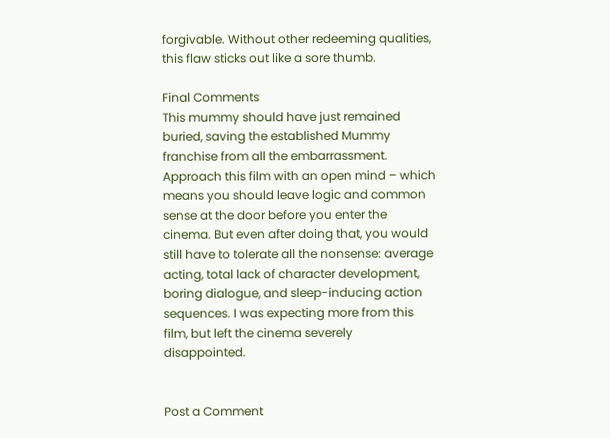forgivable. Without other redeeming qualities, this flaw sticks out like a sore thumb.

Final Comments
This mummy should have just remained buried, saving the established Mummy franchise from all the embarrassment. Approach this film with an open mind – which means you should leave logic and common sense at the door before you enter the cinema. But even after doing that, you would still have to tolerate all the nonsense: average acting, total lack of character development, boring dialogue, and sleep-inducing action sequences. I was expecting more from this film, but left the cinema severely disappointed.


Post a Comment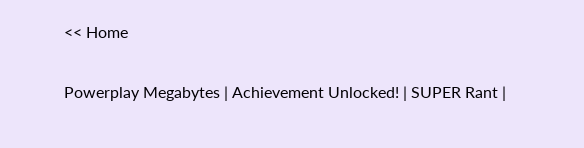<< Home

Powerplay Megabytes | Achievement Unlocked! | SUPER Rant |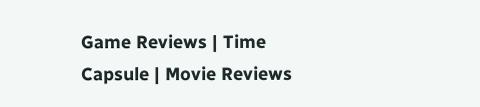Game Reviews | Time Capsule | Movie Reviews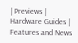| Previews | Hardware Guides | Features and News